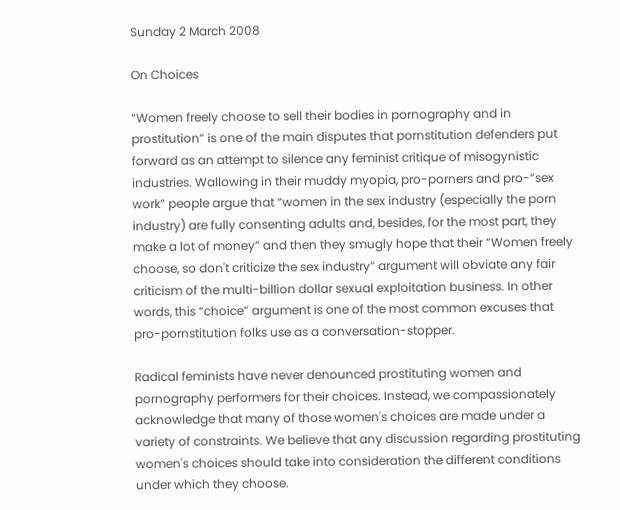Sunday 2 March 2008

On Choices

“Women freely choose to sell their bodies in pornography and in prostitution” is one of the main disputes that pornstitution defenders put forward as an attempt to silence any feminist critique of misogynistic industries. Wallowing in their muddy myopia, pro-porners and pro-”sex work” people argue that “women in the sex industry (especially the porn industry) are fully consenting adults and, besides, for the most part, they make a lot of money” and then they smugly hope that their “Women freely choose, so don't criticize the sex industry” argument will obviate any fair criticism of the multi-billion dollar sexual exploitation business. In other words, this “choice” argument is one of the most common excuses that pro-pornstitution folks use as a conversation-stopper.

Radical feminists have never denounced prostituting women and pornography performers for their choices. Instead, we compassionately acknowledge that many of those women's choices are made under a variety of constraints. We believe that any discussion regarding prostituting women's choices should take into consideration the different conditions under which they choose.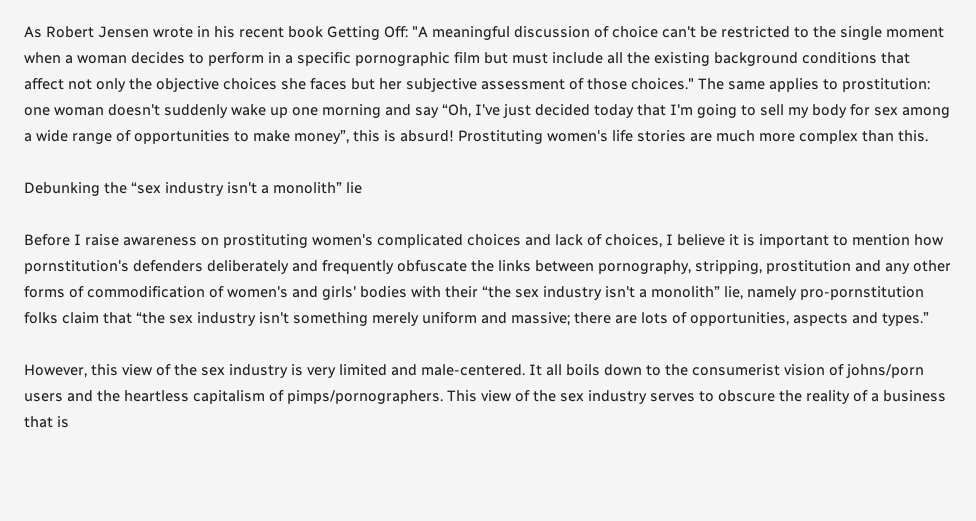As Robert Jensen wrote in his recent book Getting Off: "A meaningful discussion of choice can't be restricted to the single moment when a woman decides to perform in a specific pornographic film but must include all the existing background conditions that affect not only the objective choices she faces but her subjective assessment of those choices." The same applies to prostitution: one woman doesn't suddenly wake up one morning and say “Oh, I've just decided today that I'm going to sell my body for sex among a wide range of opportunities to make money”, this is absurd! Prostituting women's life stories are much more complex than this.

Debunking the “sex industry isn't a monolith” lie

Before I raise awareness on prostituting women's complicated choices and lack of choices, I believe it is important to mention how pornstitution's defenders deliberately and frequently obfuscate the links between pornography, stripping, prostitution and any other forms of commodification of women's and girls' bodies with their “the sex industry isn't a monolith” lie, namely pro-pornstitution folks claim that “the sex industry isn't something merely uniform and massive; there are lots of opportunities, aspects and types.”

However, this view of the sex industry is very limited and male-centered. It all boils down to the consumerist vision of johns/porn users and the heartless capitalism of pimps/pornographers. This view of the sex industry serves to obscure the reality of a business that is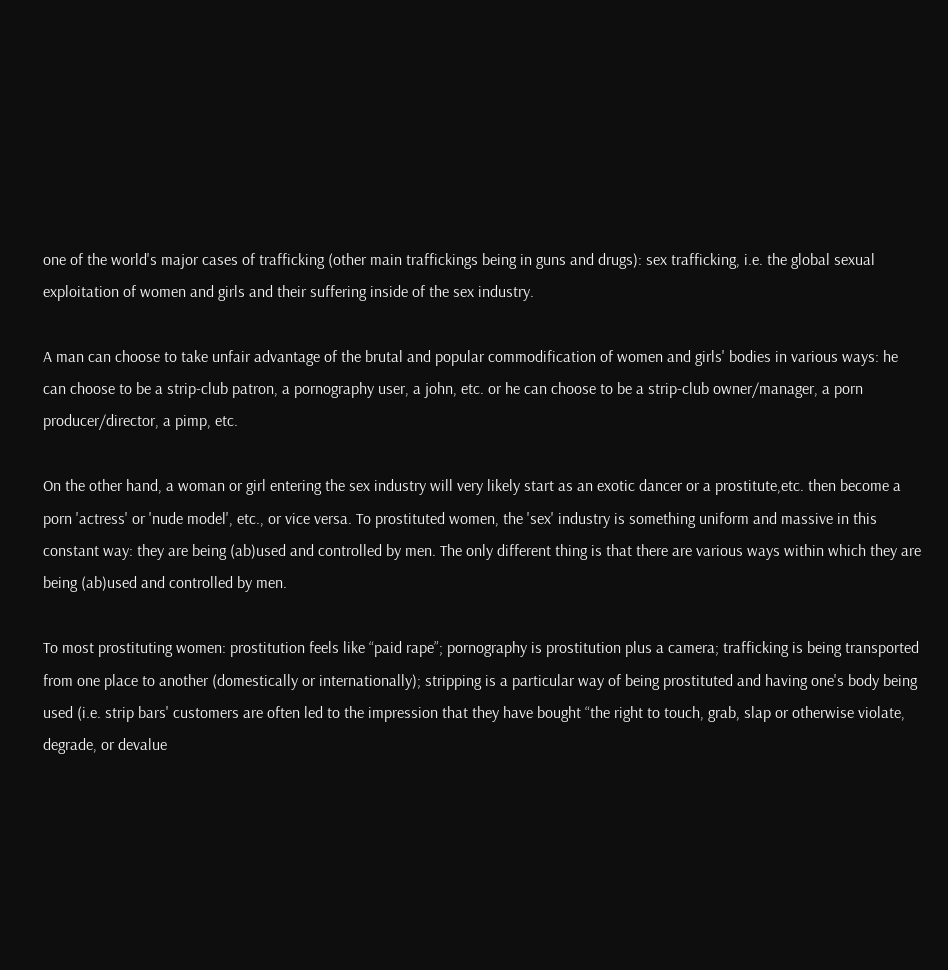one of the world's major cases of trafficking (other main traffickings being in guns and drugs): sex trafficking, i.e. the global sexual exploitation of women and girls and their suffering inside of the sex industry.

A man can choose to take unfair advantage of the brutal and popular commodification of women and girls' bodies in various ways: he can choose to be a strip-club patron, a pornography user, a john, etc. or he can choose to be a strip-club owner/manager, a porn producer/director, a pimp, etc.

On the other hand, a woman or girl entering the sex industry will very likely start as an exotic dancer or a prostitute,etc. then become a porn 'actress' or 'nude model', etc., or vice versa. To prostituted women, the 'sex' industry is something uniform and massive in this constant way: they are being (ab)used and controlled by men. The only different thing is that there are various ways within which they are being (ab)used and controlled by men.

To most prostituting women: prostitution feels like “paid rape”; pornography is prostitution plus a camera; trafficking is being transported from one place to another (domestically or internationally); stripping is a particular way of being prostituted and having one's body being used (i.e. strip bars' customers are often led to the impression that they have bought “the right to touch, grab, slap or otherwise violate, degrade, or devalue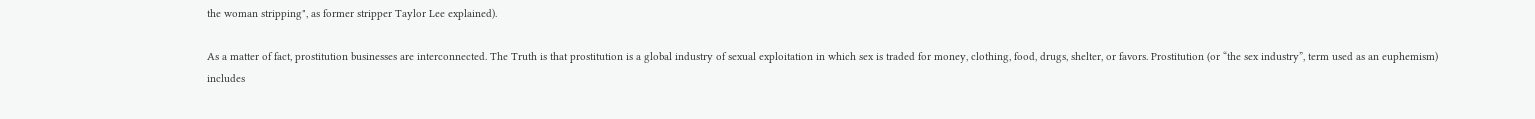the woman stripping", as former stripper Taylor Lee explained).

As a matter of fact, prostitution businesses are interconnected. The Truth is that prostitution is a global industry of sexual exploitation in which sex is traded for money, clothing, food, drugs, shelter, or favors. Prostitution (or “the sex industry”, term used as an euphemism) includes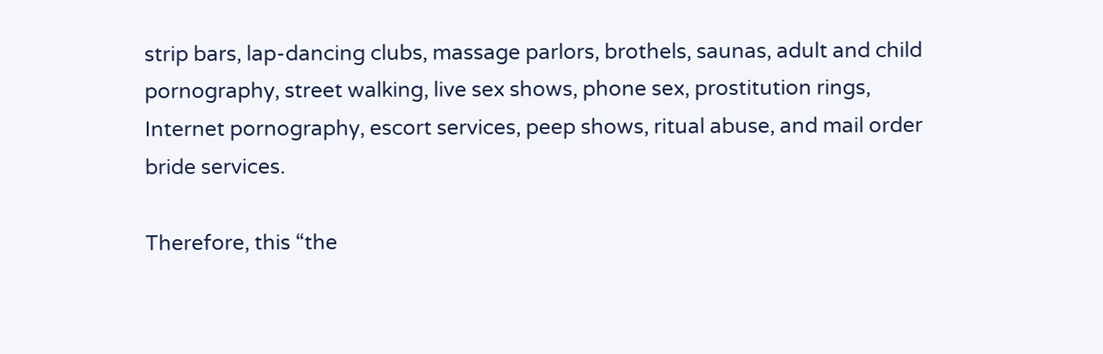strip bars, lap-dancing clubs, massage parlors, brothels, saunas, adult and child pornography, street walking, live sex shows, phone sex, prostitution rings, Internet pornography, escort services, peep shows, ritual abuse, and mail order bride services.

Therefore, this “the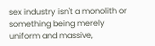sex industry isn't a monolith or something being merely uniform and massive,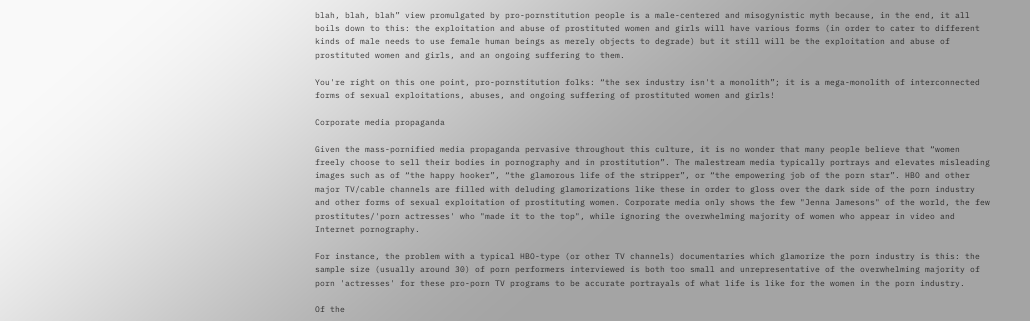blah, blah, blah” view promulgated by pro-pornstitution people is a male-centered and misogynistic myth because, in the end, it all boils down to this: the exploitation and abuse of prostituted women and girls will have various forms (in order to cater to different kinds of male needs to use female human beings as merely objects to degrade) but it still will be the exploitation and abuse of prostituted women and girls, and an ongoing suffering to them.

You're right on this one point, pro-pornstitution folks: “the sex industry isn't a monolith”; it is a mega-monolith of interconnected forms of sexual exploitations, abuses, and ongoing suffering of prostituted women and girls!

Corporate media propaganda

Given the mass-pornified media propaganda pervasive throughout this culture, it is no wonder that many people believe that “women freely choose to sell their bodies in pornography and in prostitution”. The malestream media typically portrays and elevates misleading images such as of “the happy hooker”, “the glamorous life of the stripper”, or “the empowering job of the porn star”. HBO and other major TV/cable channels are filled with deluding glamorizations like these in order to gloss over the dark side of the porn industry and other forms of sexual exploitation of prostituting women. Corporate media only shows the few "Jenna Jamesons" of the world, the few prostitutes/'porn actresses' who "made it to the top", while ignoring the overwhelming majority of women who appear in video and Internet pornography.

For instance, the problem with a typical HBO-type (or other TV channels) documentaries which glamorize the porn industry is this: the sample size (usually around 30) of porn performers interviewed is both too small and unrepresentative of the overwhelming majority of porn 'actresses' for these pro-porn TV programs to be accurate portrayals of what life is like for the women in the porn industry.

Of the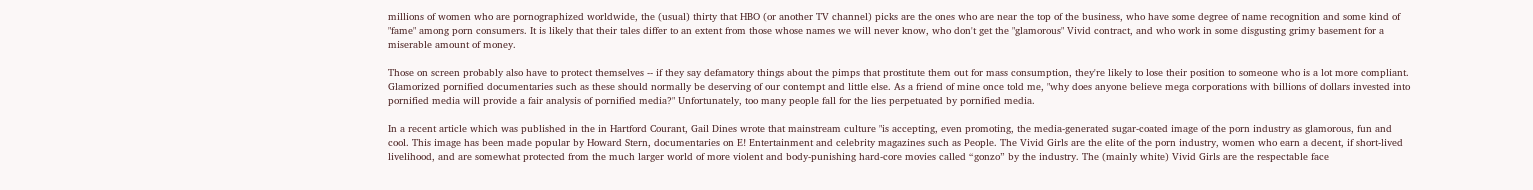millions of women who are pornographized worldwide, the (usual) thirty that HBO (or another TV channel) picks are the ones who are near the top of the business, who have some degree of name recognition and some kind of "fame" among porn consumers. It is likely that their tales differ to an extent from those whose names we will never know, who don't get the "glamorous" Vivid contract, and who work in some disgusting grimy basement for a miserable amount of money.

Those on screen probably also have to protect themselves -- if they say defamatory things about the pimps that prostitute them out for mass consumption, they're likely to lose their position to someone who is a lot more compliant. Glamorized pornified documentaries such as these should normally be deserving of our contempt and little else. As a friend of mine once told me, "why does anyone believe mega corporations with billions of dollars invested into pornified media will provide a fair analysis of pornified media?" Unfortunately, too many people fall for the lies perpetuated by pornified media.

In a recent article which was published in the in Hartford Courant, Gail Dines wrote that mainstream culture "is accepting, even promoting, the media-generated sugar-coated image of the porn industry as glamorous, fun and cool. This image has been made popular by Howard Stern, documentaries on E! Entertainment and celebrity magazines such as People. The Vivid Girls are the elite of the porn industry, women who earn a decent, if short-lived livelihood, and are somewhat protected from the much larger world of more violent and body-punishing hard-core movies called “gonzo” by the industry. The (mainly white) Vivid Girls are the respectable face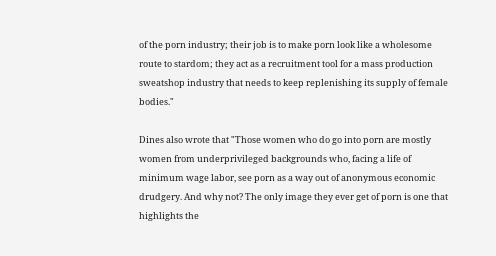of the porn industry; their job is to make porn look like a wholesome route to stardom; they act as a recruitment tool for a mass production sweatshop industry that needs to keep replenishing its supply of female bodies."

Dines also wrote that "Those women who do go into porn are mostly women from underprivileged backgrounds who, facing a life of minimum wage labor, see porn as a way out of anonymous economic drudgery. And why not? The only image they ever get of porn is one that highlights the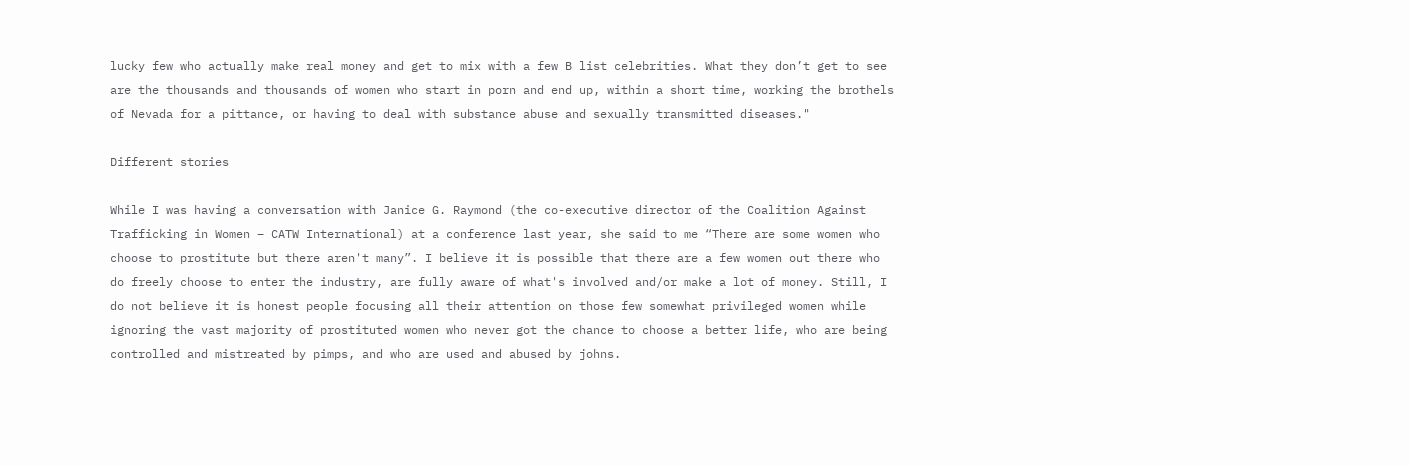lucky few who actually make real money and get to mix with a few B list celebrities. What they don’t get to see are the thousands and thousands of women who start in porn and end up, within a short time, working the brothels of Nevada for a pittance, or having to deal with substance abuse and sexually transmitted diseases."

Different stories

While I was having a conversation with Janice G. Raymond (the co-executive director of the Coalition Against Trafficking in Women – CATW International) at a conference last year, she said to me “There are some women who choose to prostitute but there aren't many”. I believe it is possible that there are a few women out there who do freely choose to enter the industry, are fully aware of what's involved and/or make a lot of money. Still, I do not believe it is honest people focusing all their attention on those few somewhat privileged women while ignoring the vast majority of prostituted women who never got the chance to choose a better life, who are being controlled and mistreated by pimps, and who are used and abused by johns.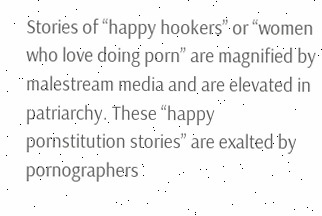Stories of “happy hookers” or “women who love doing porn” are magnified by malestream media and are elevated in patriarchy. These “happy pornstitution stories” are exalted by pornographers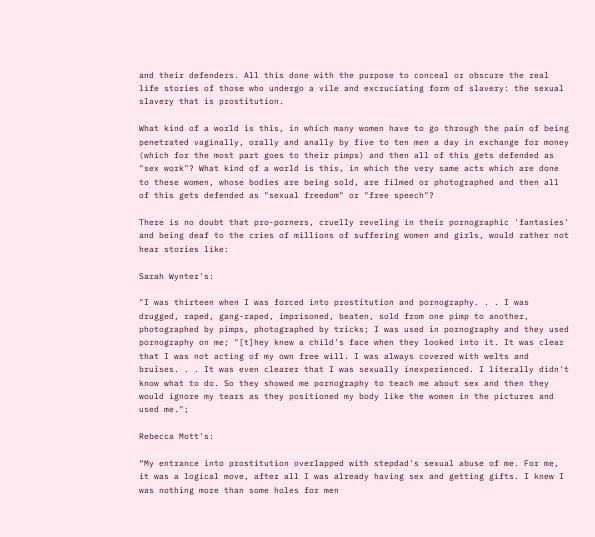and their defenders. All this done with the purpose to conceal or obscure the real life stories of those who undergo a vile and excruciating form of slavery: the sexual slavery that is prostitution.

What kind of a world is this, in which many women have to go through the pain of being penetrated vaginally, orally and anally by five to ten men a day in exchange for money (which for the most part goes to their pimps) and then all of this gets defended as "sex work"? What kind of a world is this, in which the very same acts which are done to these women, whose bodies are being sold, are filmed or photographed and then all of this gets defended as "sexual freedom" or "free speech"?

There is no doubt that pro-porners, cruelly reveling in their pornographic 'fantasies' and being deaf to the cries of millions of suffering women and girls, would rather not hear stories like:

Sarah Wynter's:

"I was thirteen when I was forced into prostitution and pornography. . . I was drugged, raped, gang-raped, imprisoned, beaten, sold from one pimp to another, photographed by pimps, photographed by tricks; I was used in pornography and they used pornography on me; "[t]hey knew a child's face when they looked into it. It was clear that I was not acting of my own free will. I was always covered with welts and bruises. . . It was even clearer that I was sexually inexperienced. I literally didn't know what to do. So they showed me pornography to teach me about sex and then they would ignore my tears as they positioned my body like the women in the pictures and used me.";

Rebecca Mott's:

“My entrance into prostitution overlapped with stepdad's sexual abuse of me. For me, it was a logical move, after all I was already having sex and getting gifts. I knew I was nothing more than some holes for men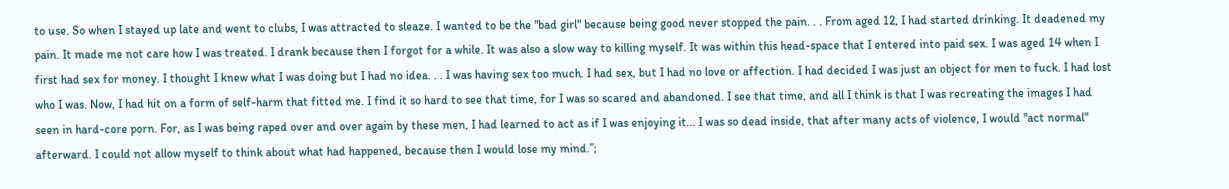to use. So when I stayed up late and went to clubs, I was attracted to sleaze. I wanted to be the "bad girl" because being good never stopped the pain. . . From aged 12, I had started drinking. It deadened my pain. It made me not care how I was treated. I drank because then I forgot for a while. It was also a slow way to killing myself. It was within this head-space that I entered into paid sex. I was aged 14 when I first had sex for money. I thought I knew what I was doing but I had no idea. . . I was having sex too much. I had sex, but I had no love or affection. I had decided I was just an object for men to fuck. I had lost who I was. Now, I had hit on a form of self-harm that fitted me. I find it so hard to see that time, for I was so scared and abandoned. I see that time, and all I think is that I was recreating the images I had seen in hard-core porn. For, as I was being raped over and over again by these men, I had learned to act as if I was enjoying it... I was so dead inside, that after many acts of violence, I would "act normal" afterward. I could not allow myself to think about what had happened, because then I would lose my mind.”;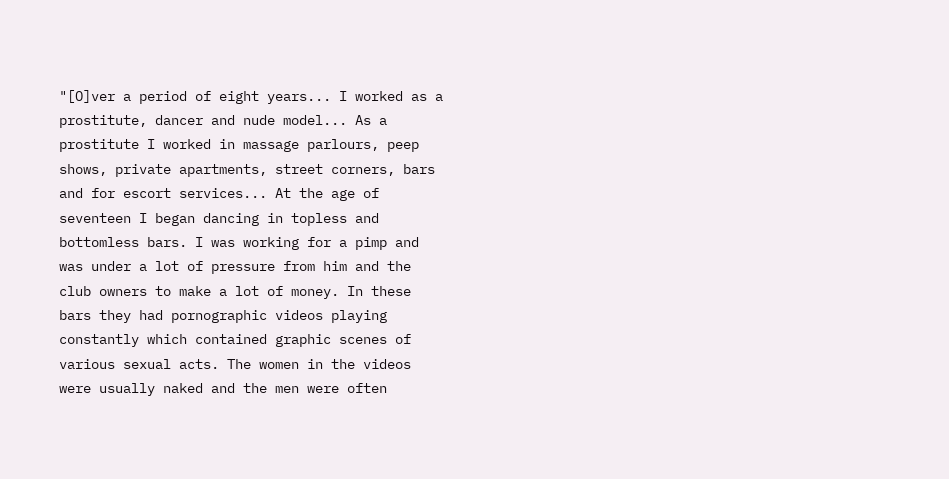"[O]ver a period of eight years... I worked as a prostitute, dancer and nude model... As a prostitute I worked in massage parlours, peep shows, private apartments, street corners, bars and for escort services... At the age of seventeen I began dancing in topless and bottomless bars. I was working for a pimp and was under a lot of pressure from him and the club owners to make a lot of money. In these bars they had pornographic videos playing constantly which contained graphic scenes of various sexual acts. The women in the videos were usually naked and the men were often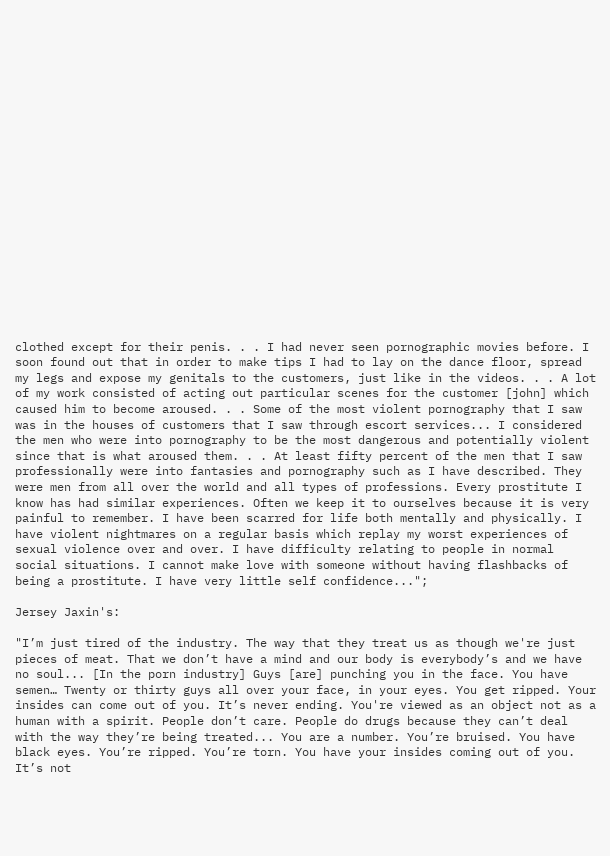clothed except for their penis. . . I had never seen pornographic movies before. I soon found out that in order to make tips I had to lay on the dance floor, spread my legs and expose my genitals to the customers, just like in the videos. . . A lot of my work consisted of acting out particular scenes for the customer [john] which caused him to become aroused. . . Some of the most violent pornography that I saw was in the houses of customers that I saw through escort services... I considered the men who were into pornography to be the most dangerous and potentially violent since that is what aroused them. . . At least fifty percent of the men that I saw professionally were into fantasies and pornography such as I have described. They were men from all over the world and all types of professions. Every prostitute I know has had similar experiences. Often we keep it to ourselves because it is very painful to remember. I have been scarred for life both mentally and physically. I have violent nightmares on a regular basis which replay my worst experiences of sexual violence over and over. I have difficulty relating to people in normal social situations. I cannot make love with someone without having flashbacks of being a prostitute. I have very little self confidence...";

Jersey Jaxin's:

"I’m just tired of the industry. The way that they treat us as though we're just pieces of meat. That we don’t have a mind and our body is everybody’s and we have no soul... [In the porn industry] Guys [are] punching you in the face. You have semen… Twenty or thirty guys all over your face, in your eyes. You get ripped. Your insides can come out of you. It’s never ending. You're viewed as an object not as a human with a spirit. People don’t care. People do drugs because they can’t deal with the way they’re being treated... You are a number. You’re bruised. You have black eyes. You’re ripped. You’re torn. You have your insides coming out of you. It’s not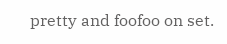pretty and foofoo on set.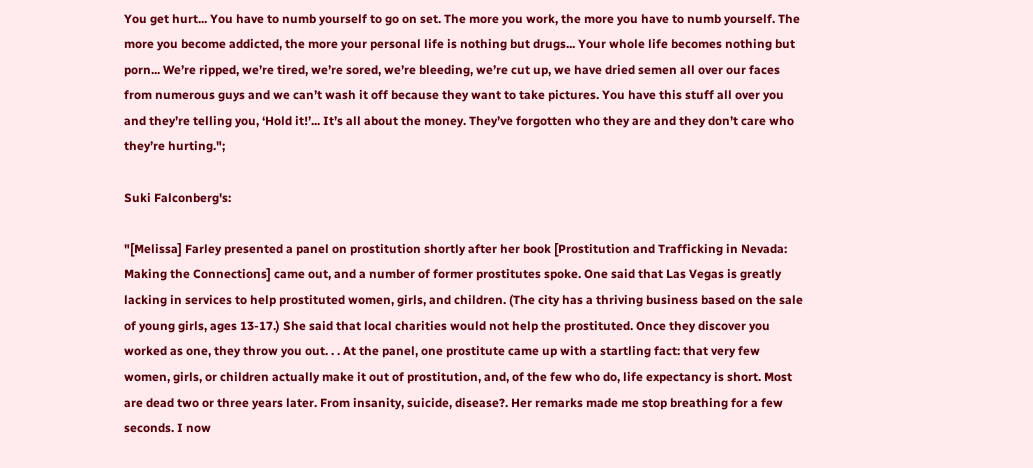You get hurt... You have to numb yourself to go on set. The more you work, the more you have to numb yourself. The more you become addicted, the more your personal life is nothing but drugs... Your whole life becomes nothing but porn... We’re ripped, we’re tired, we’re sored, we’re bleeding, we’re cut up, we have dried semen all over our faces from numerous guys and we can’t wash it off because they want to take pictures. You have this stuff all over you and they’re telling you, ‘Hold it!’... It’s all about the money. They’ve forgotten who they are and they don’t care who they’re hurting.";

Suki Falconberg's:

"[Melissa] Farley presented a panel on prostitution shortly after her book [Prostitution and Trafficking in Nevada: Making the Connections] came out, and a number of former prostitutes spoke. One said that Las Vegas is greatly lacking in services to help prostituted women, girls, and children. (The city has a thriving business based on the sale of young girls, ages 13-17.) She said that local charities would not help the prostituted. Once they discover you worked as one, they throw you out. . . At the panel, one prostitute came up with a startling fact: that very few women, girls, or children actually make it out of prostitution, and, of the few who do, life expectancy is short. Most are dead two or three years later. From insanity, suicide, disease?. Her remarks made me stop breathing for a few seconds. I now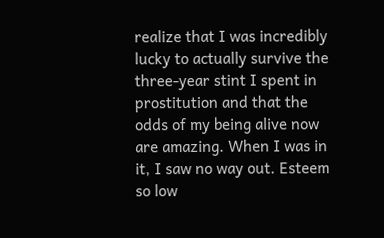realize that I was incredibly lucky to actually survive the three-year stint I spent in prostitution and that the odds of my being alive now are amazing. When I was in it, I saw no way out. Esteem so low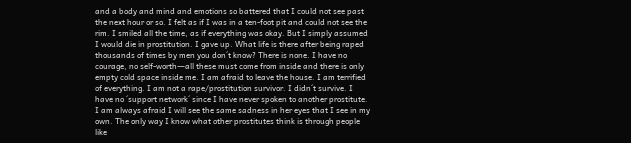and a body and mind and emotions so battered that I could not see past the next hour or so. I felt as if I was in a ten-foot pit and could not see the rim. I smiled all the time, as if everything was okay. But I simply assumed I would die in prostitution. I gave up. What life is there after being raped thousands of times by men you don´t know? There is none. I have no courage, no self-worth―all these must come from inside and there is only empty cold space inside me. I am afraid to leave the house. I am terrified of everything. I am not a rape/prostitution survivor. I didn´t survive. I have no ´support network´ since I have never spoken to another prostitute. I am always afraid I will see the same sadness in her eyes that I see in my own. The only way I know what other prostitutes think is through people like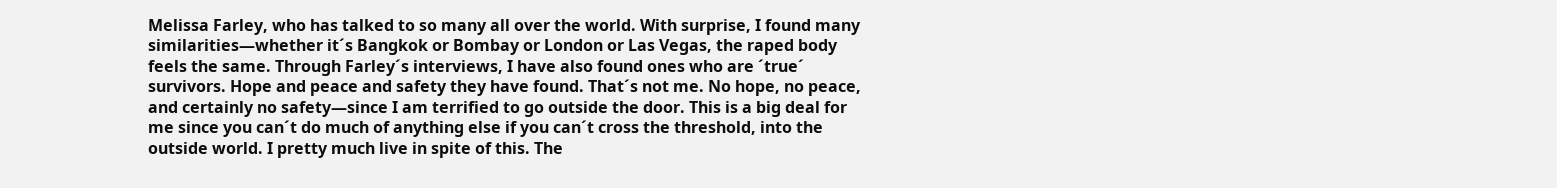Melissa Farley, who has talked to so many all over the world. With surprise, I found many similarities―whether it´s Bangkok or Bombay or London or Las Vegas, the raped body feels the same. Through Farley´s interviews, I have also found ones who are ´true´ survivors. Hope and peace and safety they have found. That´s not me. No hope, no peace, and certainly no safety―since I am terrified to go outside the door. This is a big deal for me since you can´t do much of anything else if you can´t cross the threshold, into the outside world. I pretty much live in spite of this. The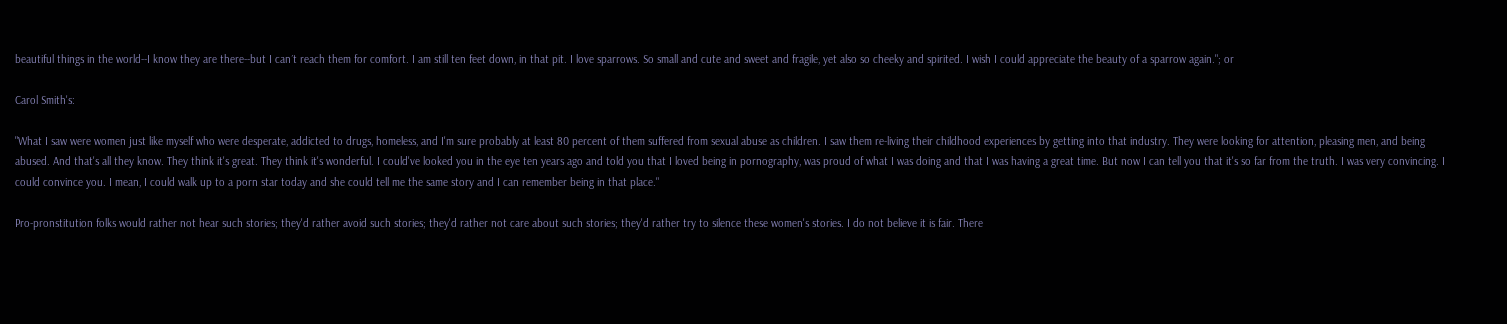beautiful things in the world--I know they are there--but I can´t reach them for comfort. I am still ten feet down, in that pit. I love sparrows. So small and cute and sweet and fragile, yet also so cheeky and spirited. I wish I could appreciate the beauty of a sparrow again."; or

Carol Smith's:

"What I saw were women just like myself who were desperate, addicted to drugs, homeless, and I'm sure probably at least 80 percent of them suffered from sexual abuse as children. I saw them re-living their childhood experiences by getting into that industry. They were looking for attention, pleasing men, and being abused. And that's all they know. They think it's great. They think it's wonderful. I could've looked you in the eye ten years ago and told you that I loved being in pornography, was proud of what I was doing and that I was having a great time. But now I can tell you that it's so far from the truth. I was very convincing. I could convince you. I mean, I could walk up to a porn star today and she could tell me the same story and I can remember being in that place."

Pro-pronstitution folks would rather not hear such stories; they'd rather avoid such stories; they'd rather not care about such stories; they'd rather try to silence these women's stories. I do not believe it is fair. There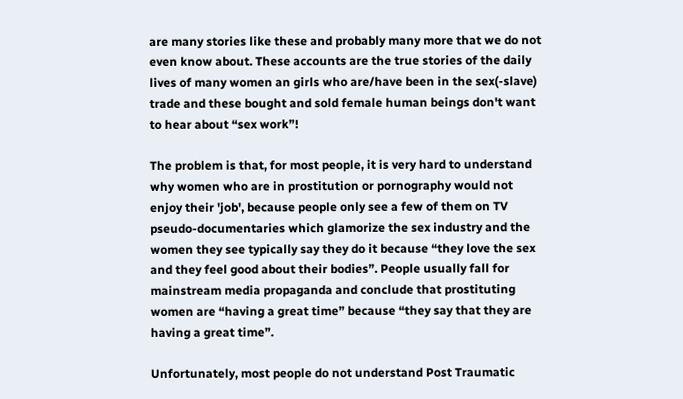are many stories like these and probably many more that we do not even know about. These accounts are the true stories of the daily lives of many women an girls who are/have been in the sex(-slave) trade and these bought and sold female human beings don't want to hear about “sex work”!

The problem is that, for most people, it is very hard to understand why women who are in prostitution or pornography would not enjoy their 'job', because people only see a few of them on TV pseudo-documentaries which glamorize the sex industry and the women they see typically say they do it because “they love the sex and they feel good about their bodies”. People usually fall for mainstream media propaganda and conclude that prostituting women are “having a great time” because “they say that they are having a great time”.

Unfortunately, most people do not understand Post Traumatic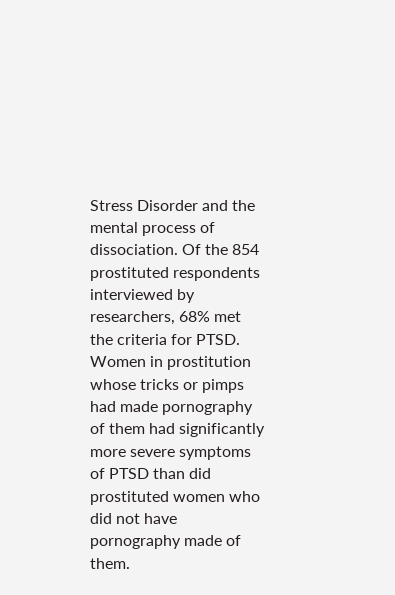Stress Disorder and the mental process of dissociation. Of the 854 prostituted respondents interviewed by researchers, 68% met the criteria for PTSD. Women in prostitution whose tricks or pimps had made pornography of them had significantly more severe symptoms of PTSD than did prostituted women who did not have pornography made of them.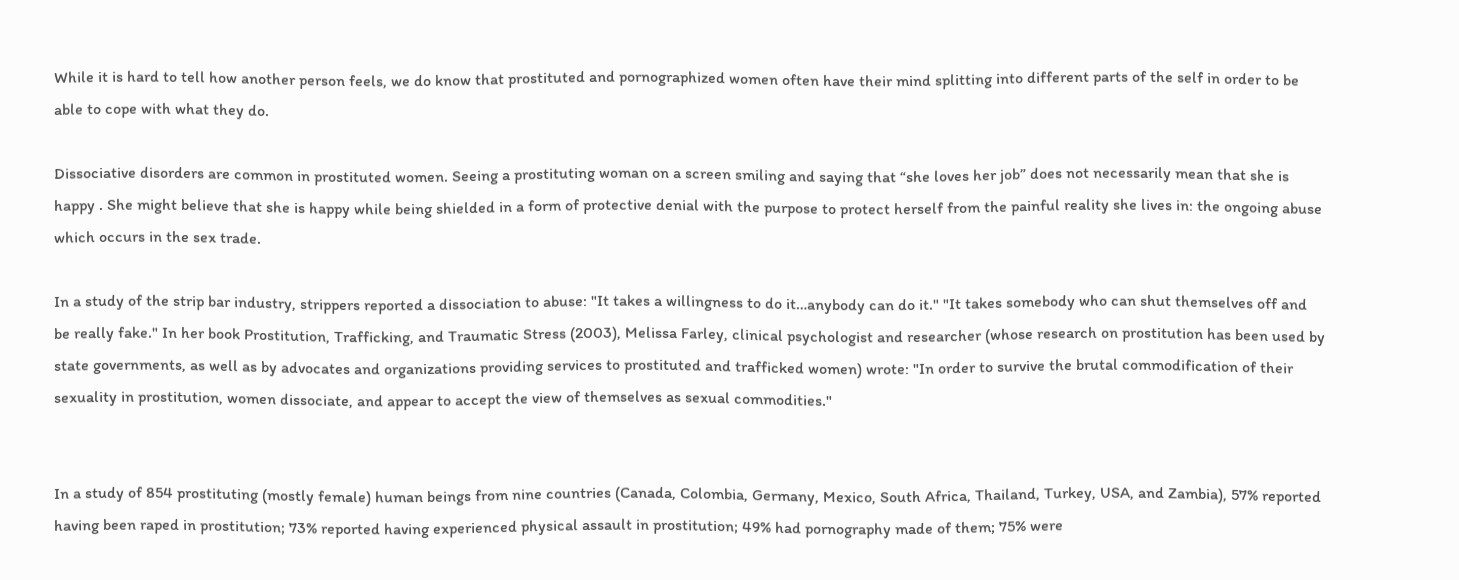While it is hard to tell how another person feels, we do know that prostituted and pornographized women often have their mind splitting into different parts of the self in order to be able to cope with what they do.

Dissociative disorders are common in prostituted women. Seeing a prostituting woman on a screen smiling and saying that “she loves her job” does not necessarily mean that she is happy . She might believe that she is happy while being shielded in a form of protective denial with the purpose to protect herself from the painful reality she lives in: the ongoing abuse which occurs in the sex trade.

In a study of the strip bar industry, strippers reported a dissociation to abuse: "It takes a willingness to do it…anybody can do it." "It takes somebody who can shut themselves off and be really fake." In her book Prostitution, Trafficking, and Traumatic Stress (2003), Melissa Farley, clinical psychologist and researcher (whose research on prostitution has been used by state governments, as well as by advocates and organizations providing services to prostituted and trafficked women) wrote: "In order to survive the brutal commodification of their sexuality in prostitution, women dissociate, and appear to accept the view of themselves as sexual commodities."


In a study of 854 prostituting (mostly female) human beings from nine countries (Canada, Colombia, Germany, Mexico, South Africa, Thailand, Turkey, USA, and Zambia), 57% reported having been raped in prostitution; 73% reported having experienced physical assault in prostitution; 49% had pornography made of them; 75% were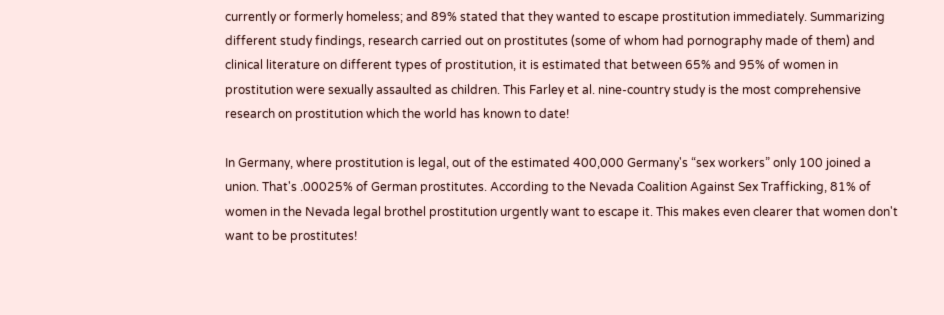currently or formerly homeless; and 89% stated that they wanted to escape prostitution immediately. Summarizing different study findings, research carried out on prostitutes (some of whom had pornography made of them) and clinical literature on different types of prostitution, it is estimated that between 65% and 95% of women in prostitution were sexually assaulted as children. This Farley et al. nine-country study is the most comprehensive research on prostitution which the world has known to date!

In Germany, where prostitution is legal, out of the estimated 400,000 Germany's “sex workers” only 100 joined a union. That's .00025% of German prostitutes. According to the Nevada Coalition Against Sex Trafficking, 81% of women in the Nevada legal brothel prostitution urgently want to escape it. This makes even clearer that women don't want to be prostitutes!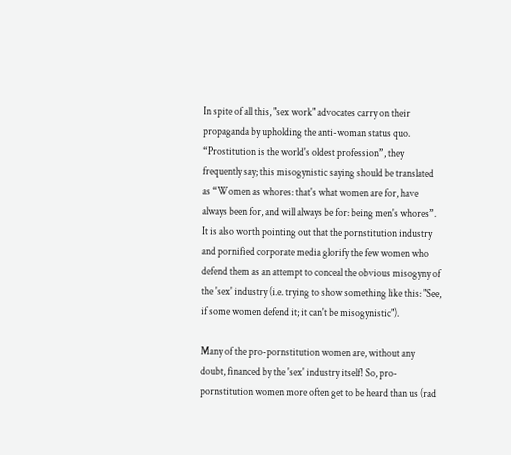In spite of all this, "sex work" advocates carry on their propaganda by upholding the anti-woman status quo. “Prostitution is the world's oldest profession”, they frequently say; this misogynistic saying should be translated as “Women as whores: that's what women are for, have always been for, and will always be for: being men's whores”. It is also worth pointing out that the pornstitution industry and pornified corporate media glorify the few women who defend them as an attempt to conceal the obvious misogyny of the 'sex' industry (i.e. trying to show something like this: "See, if some women defend it; it can't be misogynistic").

Many of the pro-pornstitution women are, without any doubt, financed by the 'sex' industry itself! So, pro-pornstitution women more often get to be heard than us (rad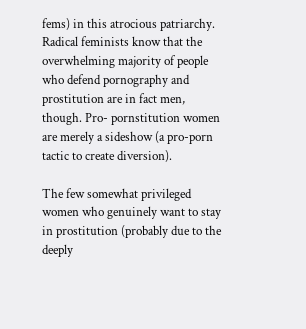fems) in this atrocious patriarchy. Radical feminists know that the overwhelming majority of people who defend pornography and prostitution are in fact men, though. Pro- pornstitution women are merely a sideshow (a pro-porn tactic to create diversion).

The few somewhat privileged women who genuinely want to stay in prostitution (probably due to the deeply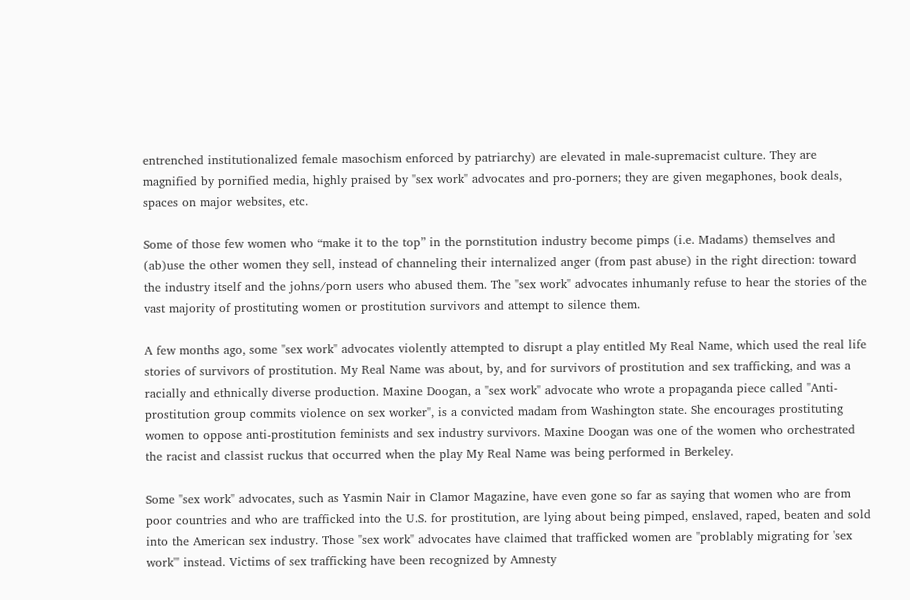entrenched institutionalized female masochism enforced by patriarchy) are elevated in male-supremacist culture. They are magnified by pornified media, highly praised by "sex work" advocates and pro-porners; they are given megaphones, book deals, spaces on major websites, etc.

Some of those few women who “make it to the top” in the pornstitution industry become pimps (i.e. Madams) themselves and (ab)use the other women they sell, instead of channeling their internalized anger (from past abuse) in the right direction: toward the industry itself and the johns/porn users who abused them. The "sex work" advocates inhumanly refuse to hear the stories of the vast majority of prostituting women or prostitution survivors and attempt to silence them.

A few months ago, some "sex work" advocates violently attempted to disrupt a play entitled My Real Name, which used the real life stories of survivors of prostitution. My Real Name was about, by, and for survivors of prostitution and sex trafficking, and was a racially and ethnically diverse production. Maxine Doogan, a "sex work" advocate who wrote a propaganda piece called "Anti-prostitution group commits violence on sex worker", is a convicted madam from Washington state. She encourages prostituting women to oppose anti-prostitution feminists and sex industry survivors. Maxine Doogan was one of the women who orchestrated the racist and classist ruckus that occurred when the play My Real Name was being performed in Berkeley.

Some "sex work" advocates, such as Yasmin Nair in Clamor Magazine, have even gone so far as saying that women who are from poor countries and who are trafficked into the U.S. for prostitution, are lying about being pimped, enslaved, raped, beaten and sold into the American sex industry. Those "sex work" advocates have claimed that trafficked women are "problably migrating for 'sex work'" instead. Victims of sex trafficking have been recognized by Amnesty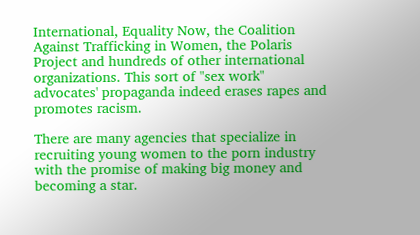International, Equality Now, the Coalition Against Trafficking in Women, the Polaris Project and hundreds of other international organizations. This sort of "sex work" advocates' propaganda indeed erases rapes and promotes racism.

There are many agencies that specialize in recruiting young women to the porn industry with the promise of making big money and becoming a star.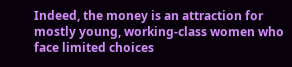Indeed, the money is an attraction for mostly young, working-class women who face limited choices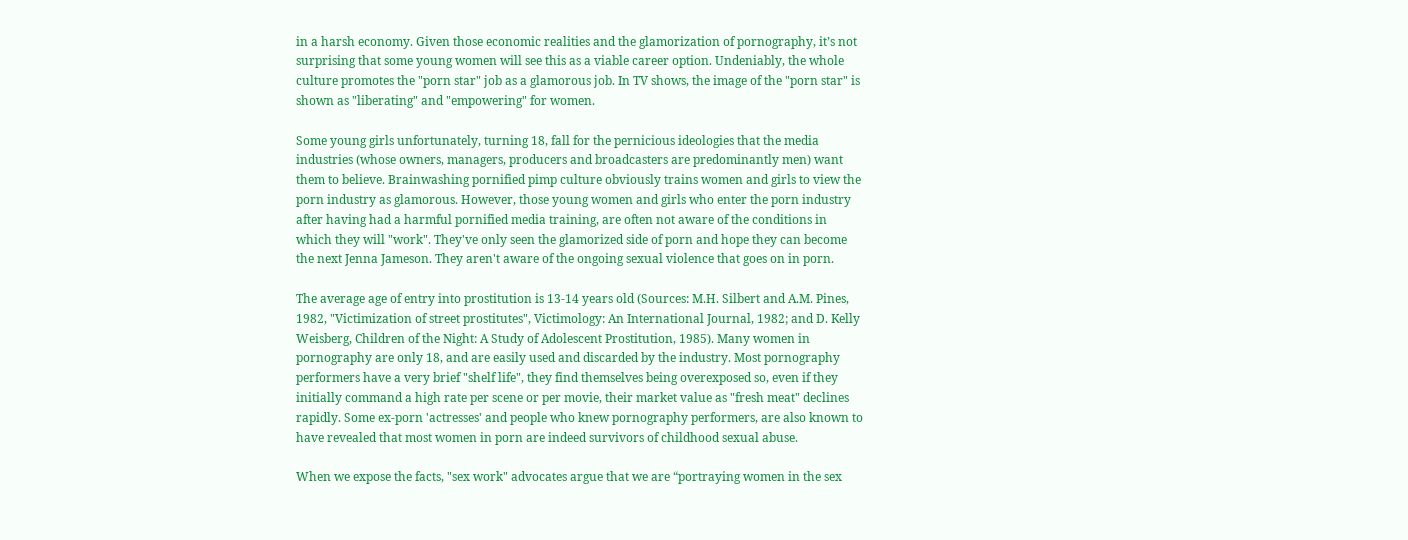in a harsh economy. Given those economic realities and the glamorization of pornography, it’s not surprising that some young women will see this as a viable career option. Undeniably, the whole culture promotes the "porn star" job as a glamorous job. In TV shows, the image of the "porn star" is shown as "liberating" and "empowering" for women.

Some young girls unfortunately, turning 18, fall for the pernicious ideologies that the media industries (whose owners, managers, producers and broadcasters are predominantly men) want them to believe. Brainwashing pornified pimp culture obviously trains women and girls to view the porn industry as glamorous. However, those young women and girls who enter the porn industry after having had a harmful pornified media training, are often not aware of the conditions in which they will "work". They've only seen the glamorized side of porn and hope they can become the next Jenna Jameson. They aren't aware of the ongoing sexual violence that goes on in porn.

The average age of entry into prostitution is 13-14 years old (Sources: M.H. Silbert and A.M. Pines, 1982, "Victimization of street prostitutes", Victimology: An International Journal, 1982; and D. Kelly Weisberg, Children of the Night: A Study of Adolescent Prostitution, 1985). Many women in pornography are only 18, and are easily used and discarded by the industry. Most pornography performers have a very brief "shelf life", they find themselves being overexposed so, even if they initially command a high rate per scene or per movie, their market value as "fresh meat" declines rapidly. Some ex-porn 'actresses' and people who knew pornography performers, are also known to have revealed that most women in porn are indeed survivors of childhood sexual abuse.

When we expose the facts, "sex work" advocates argue that we are “portraying women in the sex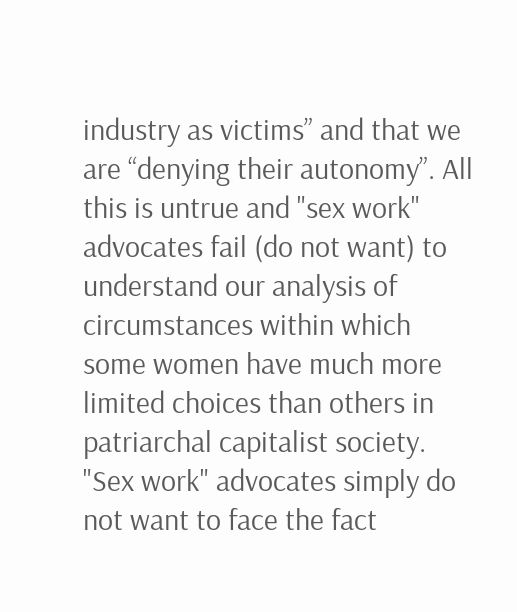industry as victims” and that we are “denying their autonomy”. All this is untrue and "sex work" advocates fail (do not want) to understand our analysis of circumstances within which some women have much more limited choices than others in patriarchal capitalist society. "Sex work" advocates simply do not want to face the fact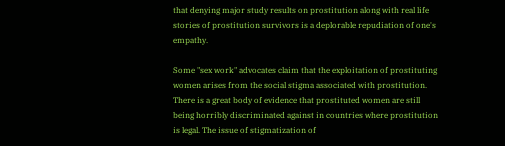that denying major study results on prostitution along with real life stories of prostitution survivors is a deplorable repudiation of one's empathy.

Some "sex work" advocates claim that the exploitation of prostituting women arises from the social stigma associated with prostitution. There is a great body of evidence that prostituted women are still being horribly discriminated against in countries where prostitution is legal. The issue of stigmatization of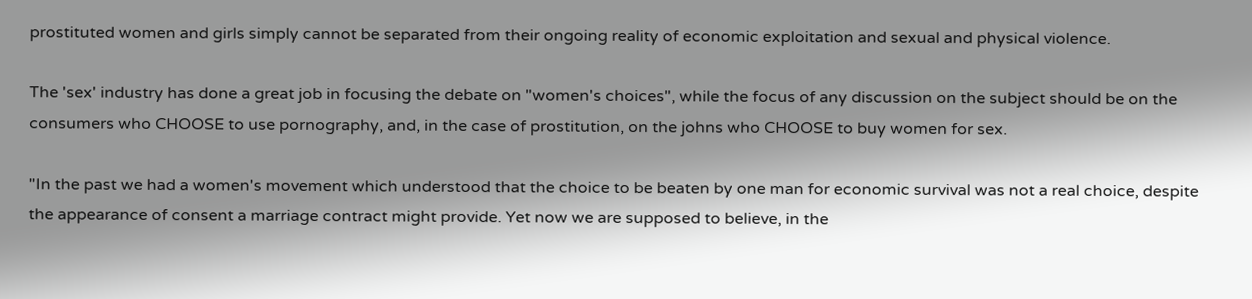prostituted women and girls simply cannot be separated from their ongoing reality of economic exploitation and sexual and physical violence.

The 'sex' industry has done a great job in focusing the debate on "women's choices", while the focus of any discussion on the subject should be on the consumers who CHOOSE to use pornography, and, in the case of prostitution, on the johns who CHOOSE to buy women for sex.

"In the past we had a women's movement which understood that the choice to be beaten by one man for economic survival was not a real choice, despite the appearance of consent a marriage contract might provide. Yet now we are supposed to believe, in the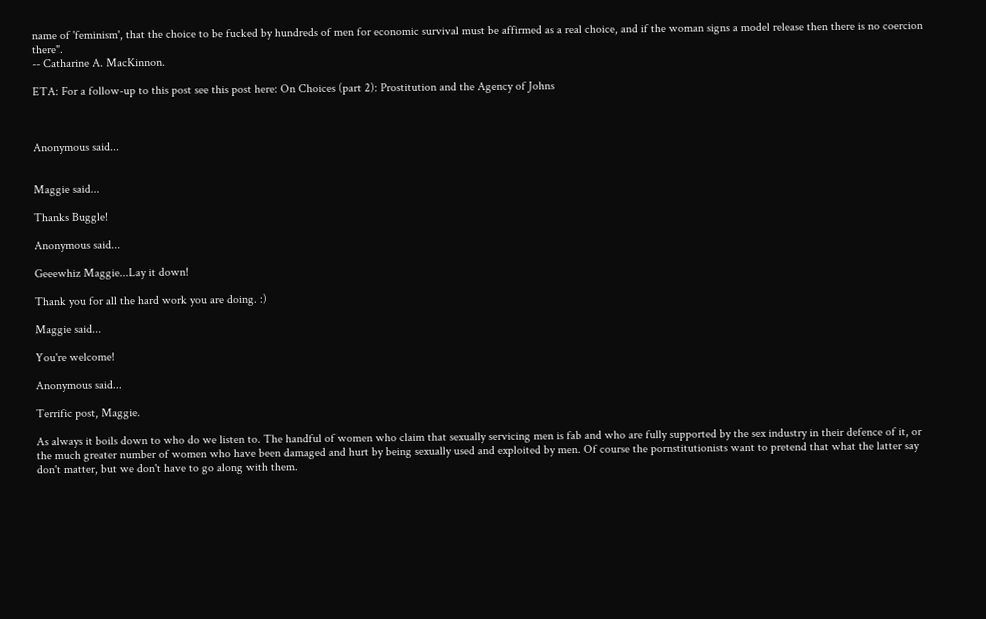name of 'feminism', that the choice to be fucked by hundreds of men for economic survival must be affirmed as a real choice, and if the woman signs a model release then there is no coercion there".
-- Catharine A. MacKinnon.

ETA: For a follow-up to this post see this post here: On Choices (part 2): Prostitution and the Agency of Johns



Anonymous said...


Maggie said...

Thanks Buggle!

Anonymous said...

Geeewhiz Maggie...Lay it down!

Thank you for all the hard work you are doing. :)

Maggie said...

You're welcome!

Anonymous said...

Terrific post, Maggie.

As always it boils down to who do we listen to. The handful of women who claim that sexually servicing men is fab and who are fully supported by the sex industry in their defence of it, or the much greater number of women who have been damaged and hurt by being sexually used and exploited by men. Of course the pornstitutionists want to pretend that what the latter say don't matter, but we don't have to go along with them.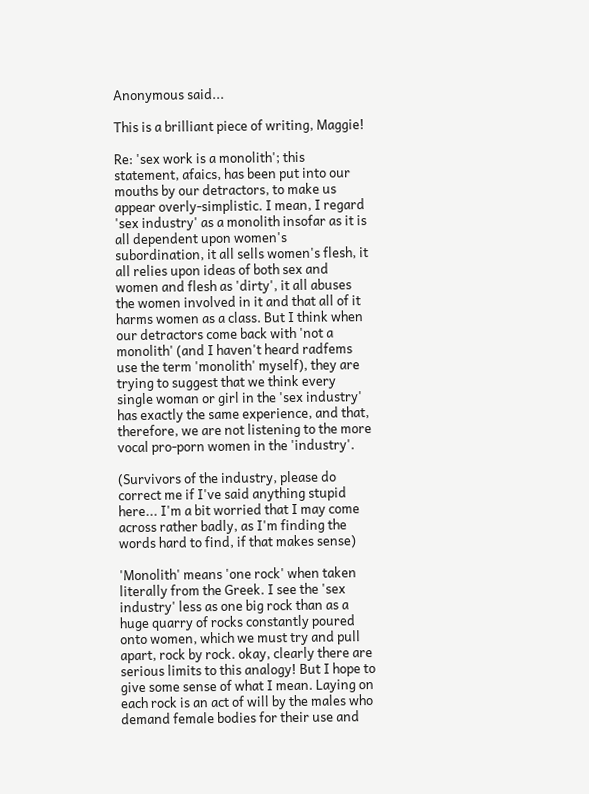Anonymous said...

This is a brilliant piece of writing, Maggie!

Re: 'sex work is a monolith'; this statement, afaics, has been put into our mouths by our detractors, to make us appear overly-simplistic. I mean, I regard 'sex industry' as a monolith insofar as it is all dependent upon women's subordination, it all sells women's flesh, it all relies upon ideas of both sex and women and flesh as 'dirty', it all abuses the women involved in it and that all of it harms women as a class. But I think when our detractors come back with 'not a monolith' (and I haven't heard radfems use the term 'monolith' myself), they are trying to suggest that we think every single woman or girl in the 'sex industry' has exactly the same experience, and that, therefore, we are not listening to the more vocal pro-porn women in the 'industry'.

(Survivors of the industry, please do correct me if I've said anything stupid here... I'm a bit worried that I may come across rather badly, as I'm finding the words hard to find, if that makes sense)

'Monolith' means 'one rock' when taken literally from the Greek. I see the 'sex industry' less as one big rock than as a huge quarry of rocks constantly poured onto women, which we must try and pull apart, rock by rock. okay, clearly there are serious limits to this analogy! But I hope to give some sense of what I mean. Laying on each rock is an act of will by the males who demand female bodies for their use and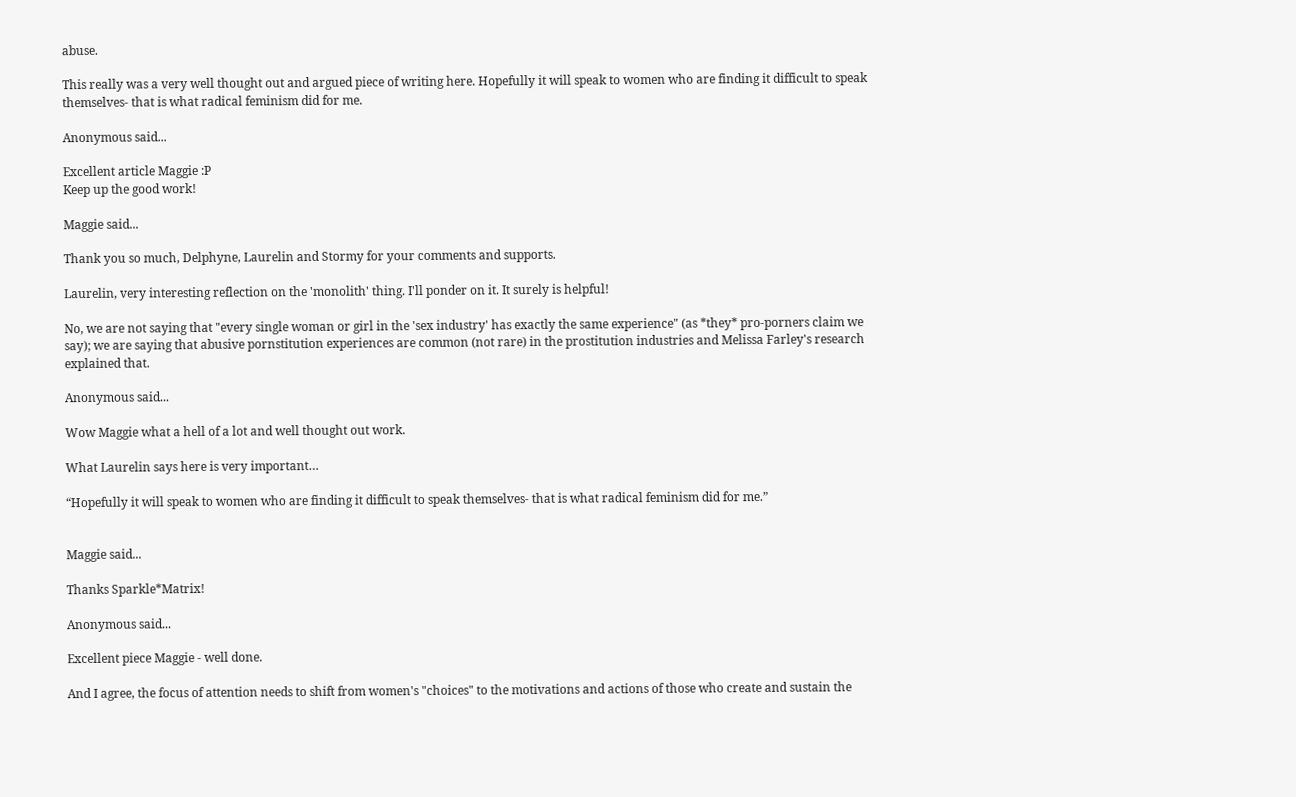abuse.

This really was a very well thought out and argued piece of writing here. Hopefully it will speak to women who are finding it difficult to speak themselves- that is what radical feminism did for me.

Anonymous said...

Excellent article Maggie :P
Keep up the good work!

Maggie said...

Thank you so much, Delphyne, Laurelin and Stormy for your comments and supports.

Laurelin, very interesting reflection on the 'monolith' thing. I'll ponder on it. It surely is helpful!

No, we are not saying that "every single woman or girl in the 'sex industry' has exactly the same experience" (as *they* pro-porners claim we say); we are saying that abusive pornstitution experiences are common (not rare) in the prostitution industries and Melissa Farley's research explained that.

Anonymous said...

Wow Maggie what a hell of a lot and well thought out work.

What Laurelin says here is very important…

“Hopefully it will speak to women who are finding it difficult to speak themselves- that is what radical feminism did for me.”


Maggie said...

Thanks Sparkle*Matrix!

Anonymous said...

Excellent piece Maggie - well done.

And I agree, the focus of attention needs to shift from women's "choices" to the motivations and actions of those who create and sustain the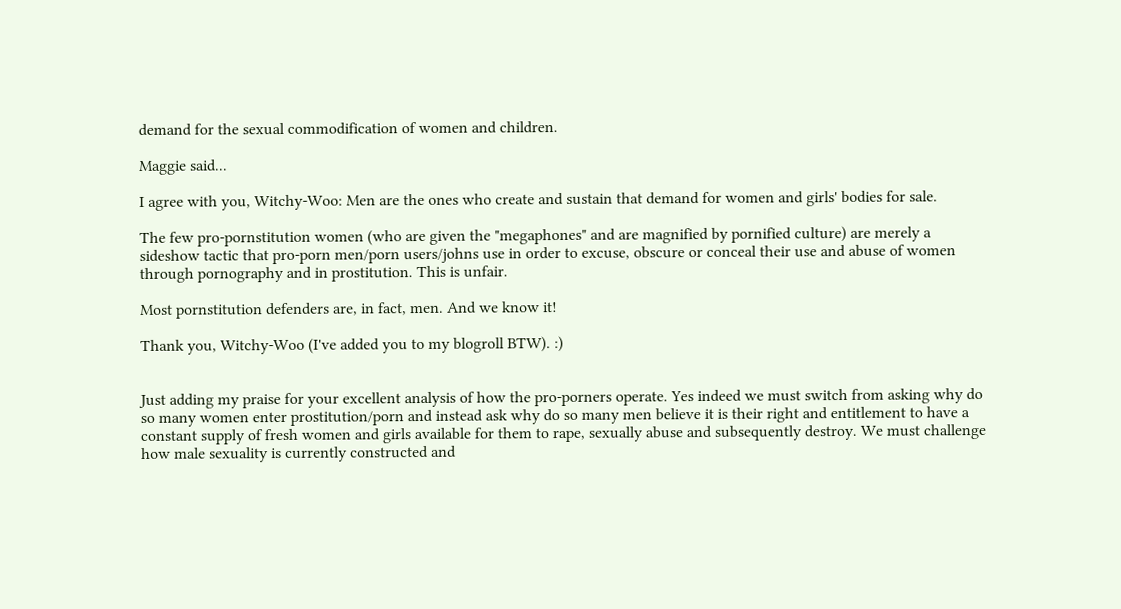demand for the sexual commodification of women and children.

Maggie said...

I agree with you, Witchy-Woo: Men are the ones who create and sustain that demand for women and girls' bodies for sale.

The few pro-pornstitution women (who are given the "megaphones" and are magnified by pornified culture) are merely a sideshow tactic that pro-porn men/porn users/johns use in order to excuse, obscure or conceal their use and abuse of women through pornography and in prostitution. This is unfair.

Most pornstitution defenders are, in fact, men. And we know it!

Thank you, Witchy-Woo (I've added you to my blogroll BTW). :)


Just adding my praise for your excellent analysis of how the pro-porners operate. Yes indeed we must switch from asking why do so many women enter prostitution/porn and instead ask why do so many men believe it is their right and entitlement to have a constant supply of fresh women and girls available for them to rape, sexually abuse and subsequently destroy. We must challenge how male sexuality is currently constructed and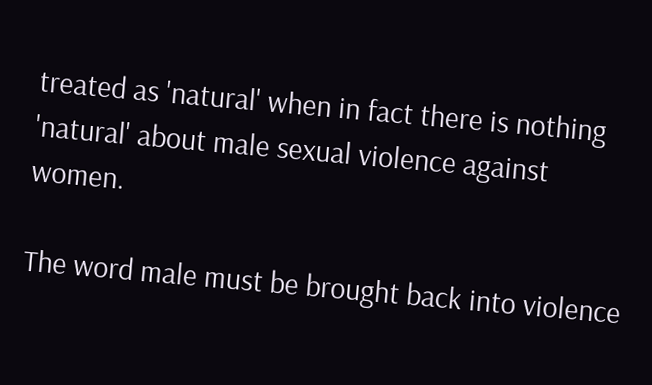treated as 'natural' when in fact there is nothing 'natural' about male sexual violence against women.

The word male must be brought back into violence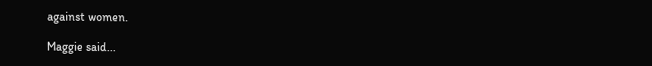against women.

Maggie said...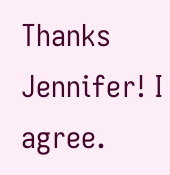Thanks Jennifer! I agree.